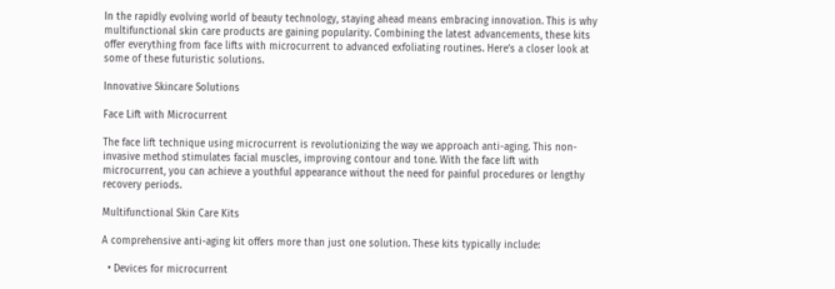In the rapidly evolving world of beauty technology, staying ahead means embracing innovation. This is why multifunctional skin care products are gaining popularity. Combining the latest advancements, these kits offer everything from face lifts with microcurrent to advanced exfoliating routines. Here’s a closer look at some of these futuristic solutions.

Innovative Skincare Solutions

Face Lift with Microcurrent

The face lift technique using microcurrent is revolutionizing the way we approach anti-aging. This non-invasive method stimulates facial muscles, improving contour and tone. With the face lift with microcurrent, you can achieve a youthful appearance without the need for painful procedures or lengthy recovery periods.

Multifunctional Skin Care Kits

A comprehensive anti-aging kit offers more than just one solution. These kits typically include:

  • Devices for microcurrent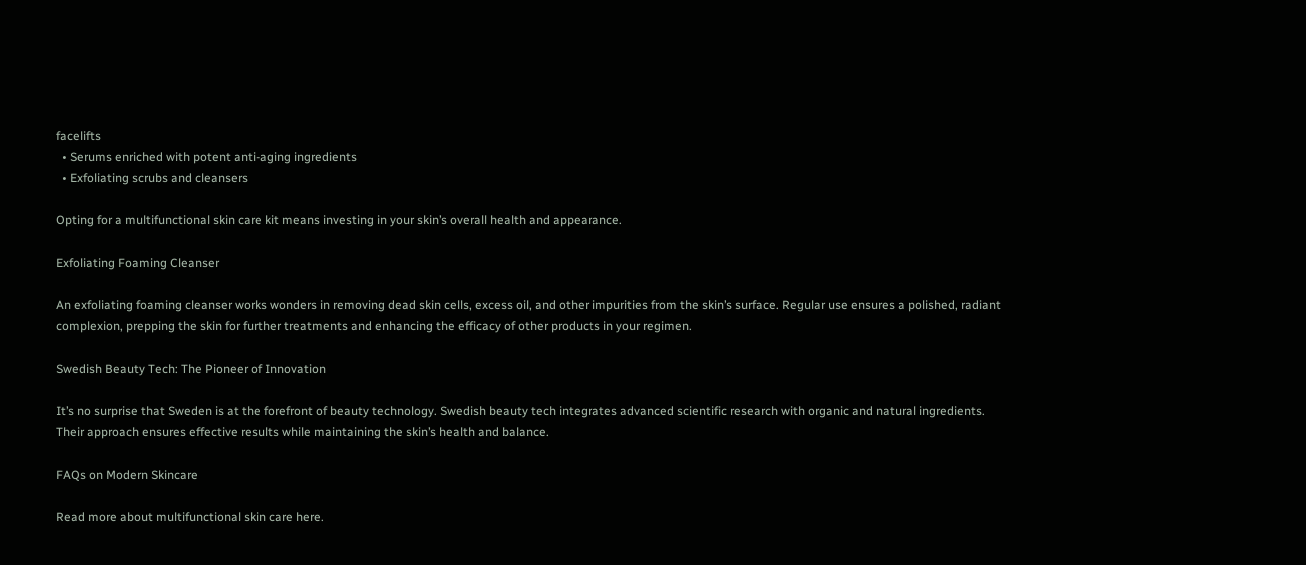facelifts
  • Serums enriched with potent anti-aging ingredients
  • Exfoliating scrubs and cleansers

Opting for a multifunctional skin care kit means investing in your skin’s overall health and appearance.

Exfoliating Foaming Cleanser

An exfoliating foaming cleanser works wonders in removing dead skin cells, excess oil, and other impurities from the skin’s surface. Regular use ensures a polished, radiant complexion, prepping the skin for further treatments and enhancing the efficacy of other products in your regimen.

Swedish Beauty Tech: The Pioneer of Innovation

It’s no surprise that Sweden is at the forefront of beauty technology. Swedish beauty tech integrates advanced scientific research with organic and natural ingredients. Their approach ensures effective results while maintaining the skin’s health and balance.

FAQs on Modern Skincare

Read more about multifunctional skin care here.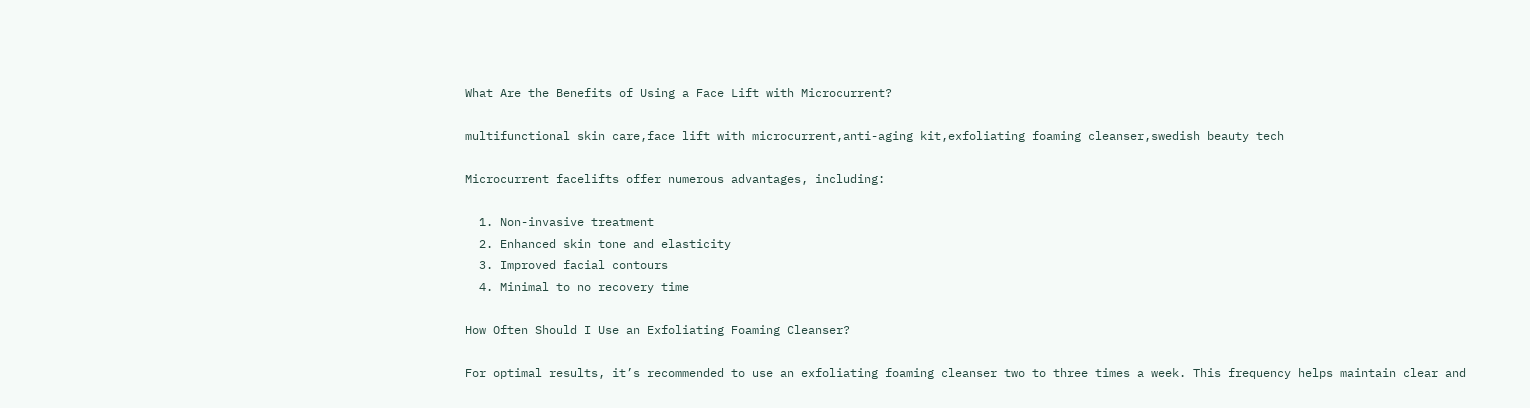What Are the Benefits of Using a Face Lift with Microcurrent?

multifunctional skin care,face lift with microcurrent,anti-aging kit,exfoliating foaming cleanser,swedish beauty tech

Microcurrent facelifts offer numerous advantages, including:

  1. Non-invasive treatment
  2. Enhanced skin tone and elasticity
  3. Improved facial contours
  4. Minimal to no recovery time

How Often Should I Use an Exfoliating Foaming Cleanser?

For optimal results, it’s recommended to use an exfoliating foaming cleanser two to three times a week. This frequency helps maintain clear and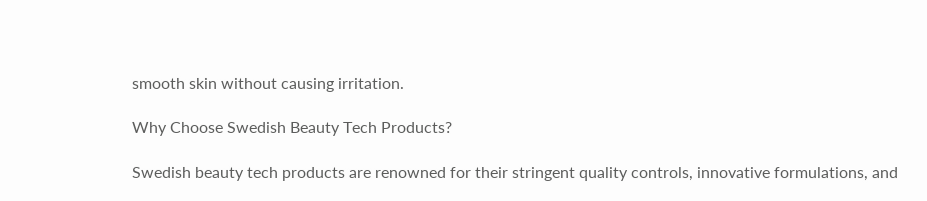smooth skin without causing irritation.

Why Choose Swedish Beauty Tech Products?

Swedish beauty tech products are renowned for their stringent quality controls, innovative formulations, and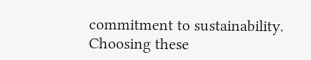commitment to sustainability. Choosing these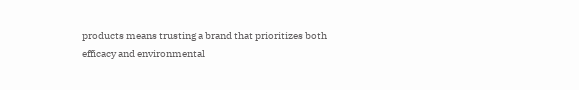products means trusting a brand that prioritizes both efficacy and environmental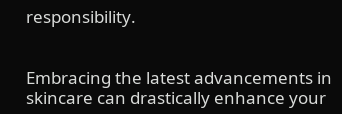responsibility.


Embracing the latest advancements in skincare can drastically enhance your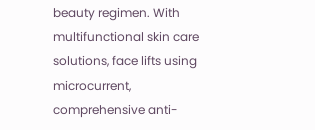beauty regimen. With multifunctional skin care solutions, face lifts using microcurrent, comprehensive anti-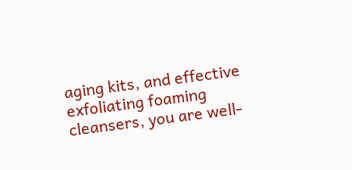aging kits, and effective exfoliating foaming cleansers, you are well-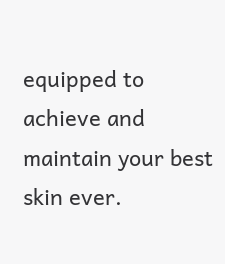equipped to achieve and maintain your best skin ever.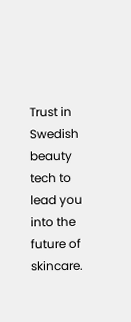Trust in Swedish beauty tech to lead you into the future of skincare.